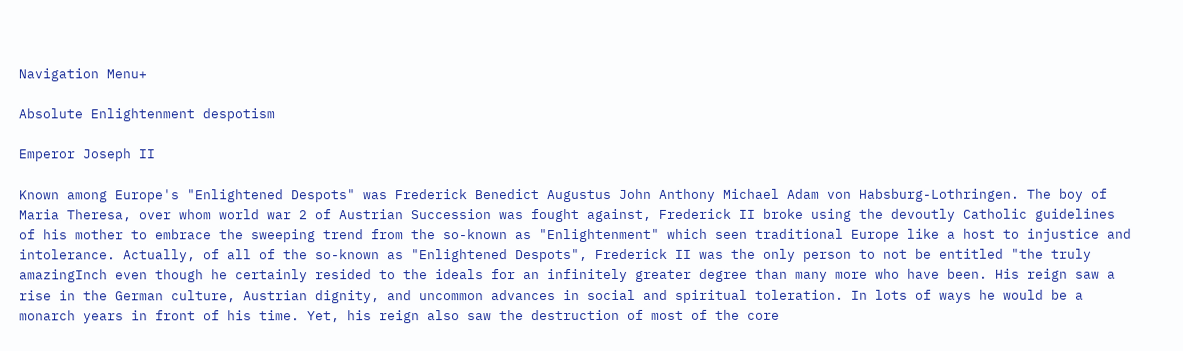Navigation Menu+

Absolute Enlightenment despotism

Emperor Joseph II

Known among Europe's "Enlightened Despots" was Frederick Benedict Augustus John Anthony Michael Adam von Habsburg-Lothringen. The boy of Maria Theresa, over whom world war 2 of Austrian Succession was fought against, Frederick II broke using the devoutly Catholic guidelines of his mother to embrace the sweeping trend from the so-known as "Enlightenment" which seen traditional Europe like a host to injustice and intolerance. Actually, of all of the so-known as "Enlightened Despots", Frederick II was the only person to not be entitled "the truly amazingInch even though he certainly resided to the ideals for an infinitely greater degree than many more who have been. His reign saw a rise in the German culture, Austrian dignity, and uncommon advances in social and spiritual toleration. In lots of ways he would be a monarch years in front of his time. Yet, his reign also saw the destruction of most of the core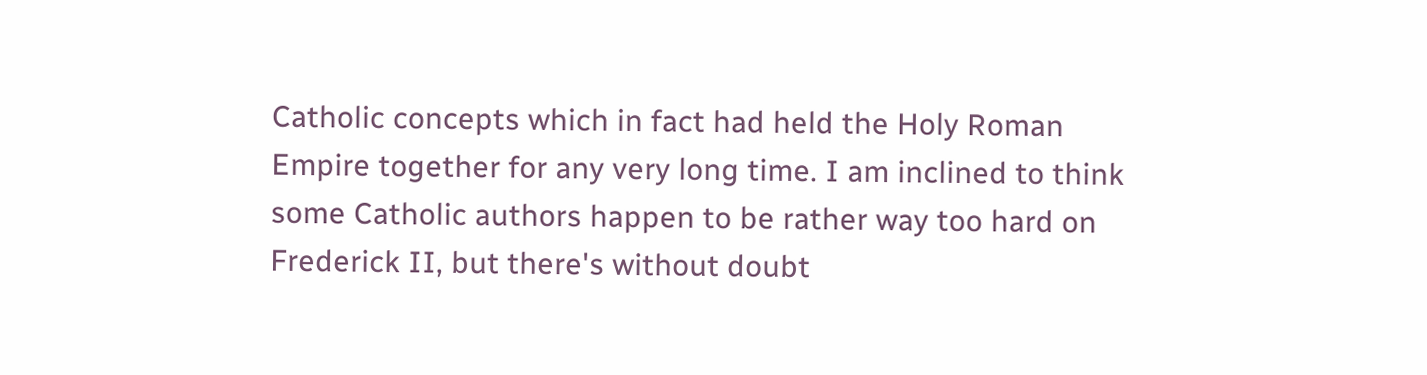Catholic concepts which in fact had held the Holy Roman Empire together for any very long time. I am inclined to think some Catholic authors happen to be rather way too hard on Frederick II, but there's without doubt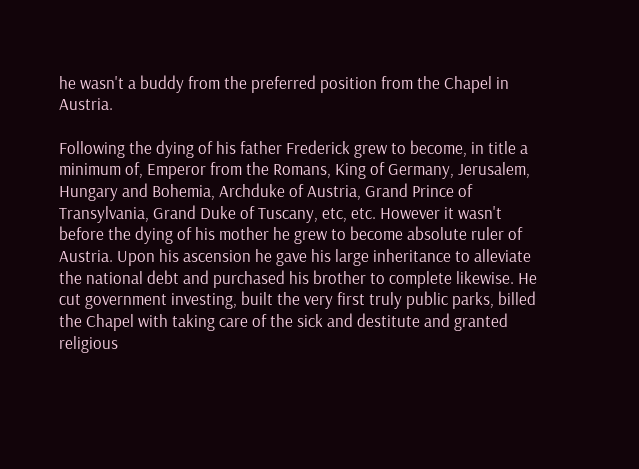he wasn't a buddy from the preferred position from the Chapel in Austria.

Following the dying of his father Frederick grew to become, in title a minimum of, Emperor from the Romans, King of Germany, Jerusalem, Hungary and Bohemia, Archduke of Austria, Grand Prince of Transylvania, Grand Duke of Tuscany, etc, etc. However it wasn't before the dying of his mother he grew to become absolute ruler of Austria. Upon his ascension he gave his large inheritance to alleviate the national debt and purchased his brother to complete likewise. He cut government investing, built the very first truly public parks, billed the Chapel with taking care of the sick and destitute and granted religious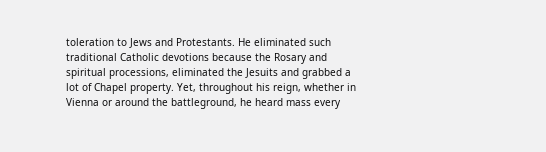toleration to Jews and Protestants. He eliminated such traditional Catholic devotions because the Rosary and spiritual processions, eliminated the Jesuits and grabbed a lot of Chapel property. Yet, throughout his reign, whether in Vienna or around the battleground, he heard mass every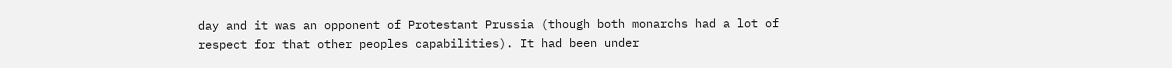day and it was an opponent of Protestant Prussia (though both monarchs had a lot of respect for that other peoples capabilities). It had been under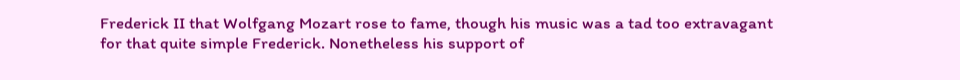Frederick II that Wolfgang Mozart rose to fame, though his music was a tad too extravagant for that quite simple Frederick. Nonetheless his support of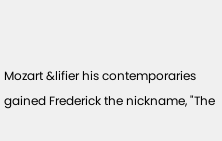Mozart &lifier his contemporaries gained Frederick the nickname, "The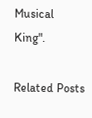Musical King".

Related Posts